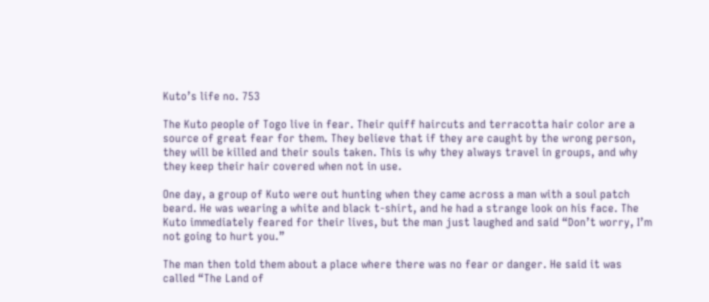Kuto’s life no. 753

The Kuto people of Togo live in fear. Their quiff haircuts and terracotta hair color are a source of great fear for them. They believe that if they are caught by the wrong person, they will be killed and their souls taken. This is why they always travel in groups, and why they keep their hair covered when not in use.

One day, a group of Kuto were out hunting when they came across a man with a soul patch beard. He was wearing a white and black t-shirt, and he had a strange look on his face. The Kuto immediately feared for their lives, but the man just laughed and said “Don’t worry, I’m not going to hurt you.”

The man then told them about a place where there was no fear or danger. He said it was called “The Land of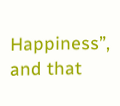Happiness”, and that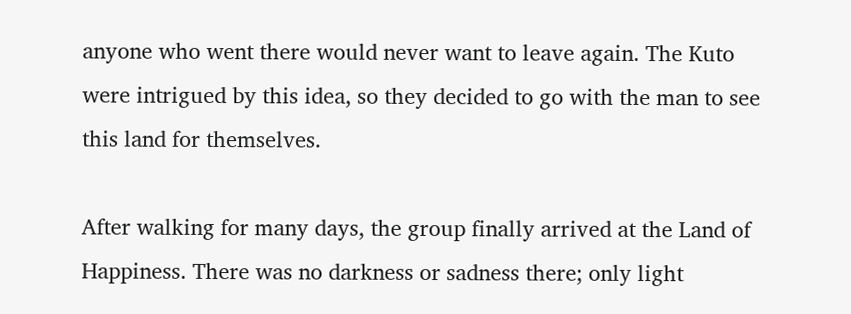anyone who went there would never want to leave again. The Kuto were intrigued by this idea, so they decided to go with the man to see this land for themselves.

After walking for many days, the group finally arrived at the Land of Happiness. There was no darkness or sadness there; only light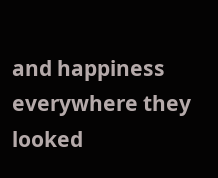and happiness everywhere they looked